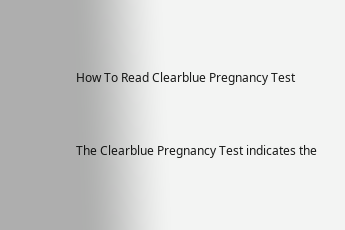How To Read Clearblue Pregnancy Test


The Clearblue Pregnancy Test indicates the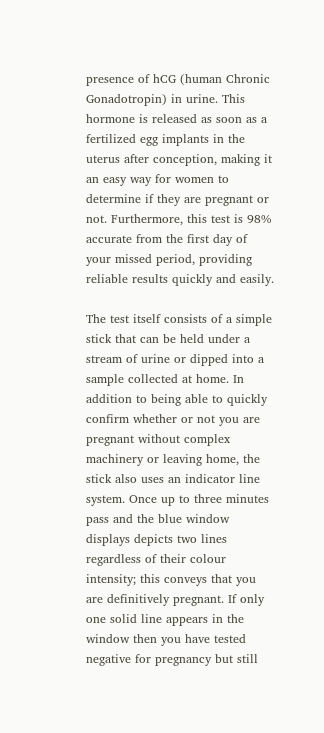presence of hCG (human Chronic Gonadotropin) in urine. This hormone is released as soon as a fertilized egg implants in the uterus after conception, making it an easy way for women to determine if they are pregnant or not. Furthermore, this test is 98% accurate from the first day of your missed period, providing reliable results quickly and easily.

The test itself consists of a simple stick that can be held under a stream of urine or dipped into a sample collected at home. In addition to being able to quickly confirm whether or not you are pregnant without complex machinery or leaving home, the stick also uses an indicator line system. Once up to three minutes pass and the blue window displays depicts two lines regardless of their colour intensity; this conveys that you are definitively pregnant. If only one solid line appears in the window then you have tested negative for pregnancy but still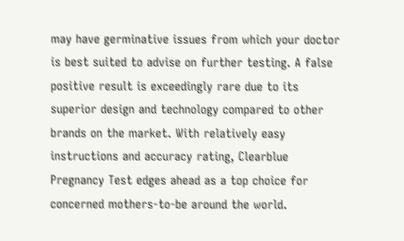may have germinative issues from which your doctor is best suited to advise on further testing. A false positive result is exceedingly rare due to its superior design and technology compared to other brands on the market. With relatively easy instructions and accuracy rating, Clearblue Pregnancy Test edges ahead as a top choice for concerned mothers-to-be around the world.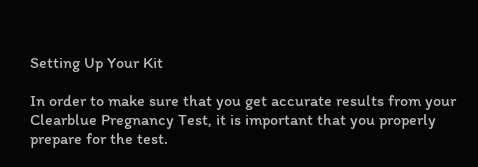Setting Up Your Kit

In order to make sure that you get accurate results from your Clearblue Pregnancy Test, it is important that you properly prepare for the test.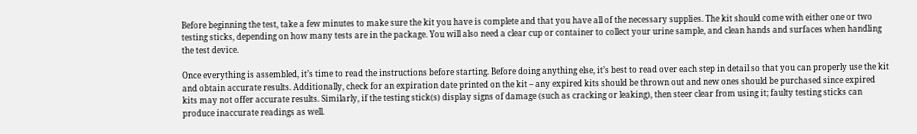Before beginning the test, take a few minutes to make sure the kit you have is complete and that you have all of the necessary supplies. The kit should come with either one or two testing sticks, depending on how many tests are in the package. You will also need a clear cup or container to collect your urine sample, and clean hands and surfaces when handling the test device.

Once everything is assembled, it’s time to read the instructions before starting. Before doing anything else, it’s best to read over each step in detail so that you can properly use the kit and obtain accurate results. Additionally, check for an expiration date printed on the kit – any expired kits should be thrown out and new ones should be purchased since expired kits may not offer accurate results. Similarly, if the testing stick(s) display signs of damage (such as cracking or leaking), then steer clear from using it; faulty testing sticks can produce inaccurate readings as well.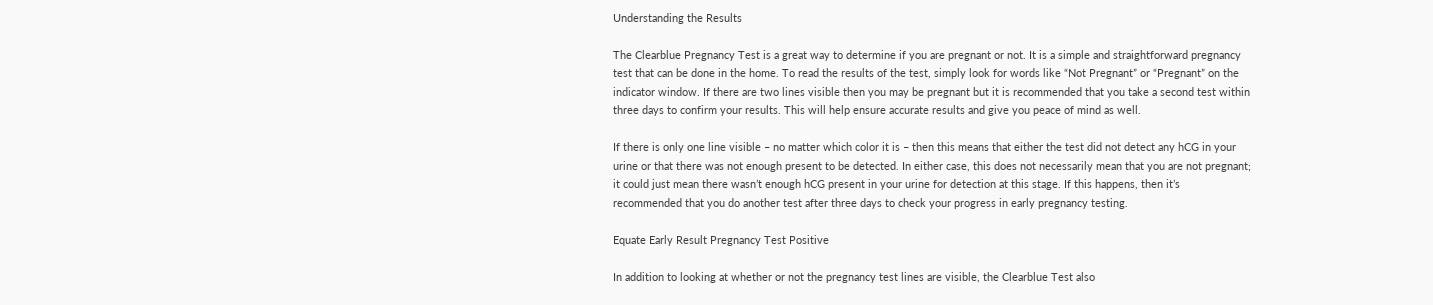Understanding the Results

The Clearblue Pregnancy Test is a great way to determine if you are pregnant or not. It is a simple and straightforward pregnancy test that can be done in the home. To read the results of the test, simply look for words like “Not Pregnant” or “Pregnant” on the indicator window. If there are two lines visible then you may be pregnant but it is recommended that you take a second test within three days to confirm your results. This will help ensure accurate results and give you peace of mind as well.

If there is only one line visible – no matter which color it is – then this means that either the test did not detect any hCG in your urine or that there was not enough present to be detected. In either case, this does not necessarily mean that you are not pregnant; it could just mean there wasn’t enough hCG present in your urine for detection at this stage. If this happens, then it’s recommended that you do another test after three days to check your progress in early pregnancy testing.

Equate Early Result Pregnancy Test Positive

In addition to looking at whether or not the pregnancy test lines are visible, the Clearblue Test also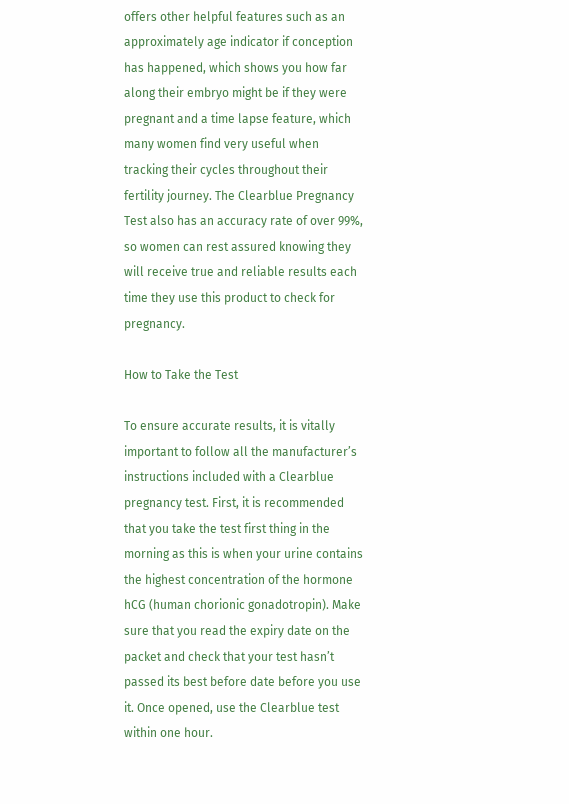offers other helpful features such as an approximately age indicator if conception has happened, which shows you how far along their embryo might be if they were pregnant and a time lapse feature, which many women find very useful when tracking their cycles throughout their fertility journey. The Clearblue Pregnancy Test also has an accuracy rate of over 99%, so women can rest assured knowing they will receive true and reliable results each time they use this product to check for pregnancy.

How to Take the Test

To ensure accurate results, it is vitally important to follow all the manufacturer’s instructions included with a Clearblue pregnancy test. First, it is recommended that you take the test first thing in the morning as this is when your urine contains the highest concentration of the hormone hCG (human chorionic gonadotropin). Make sure that you read the expiry date on the packet and check that your test hasn’t passed its best before date before you use it. Once opened, use the Clearblue test within one hour.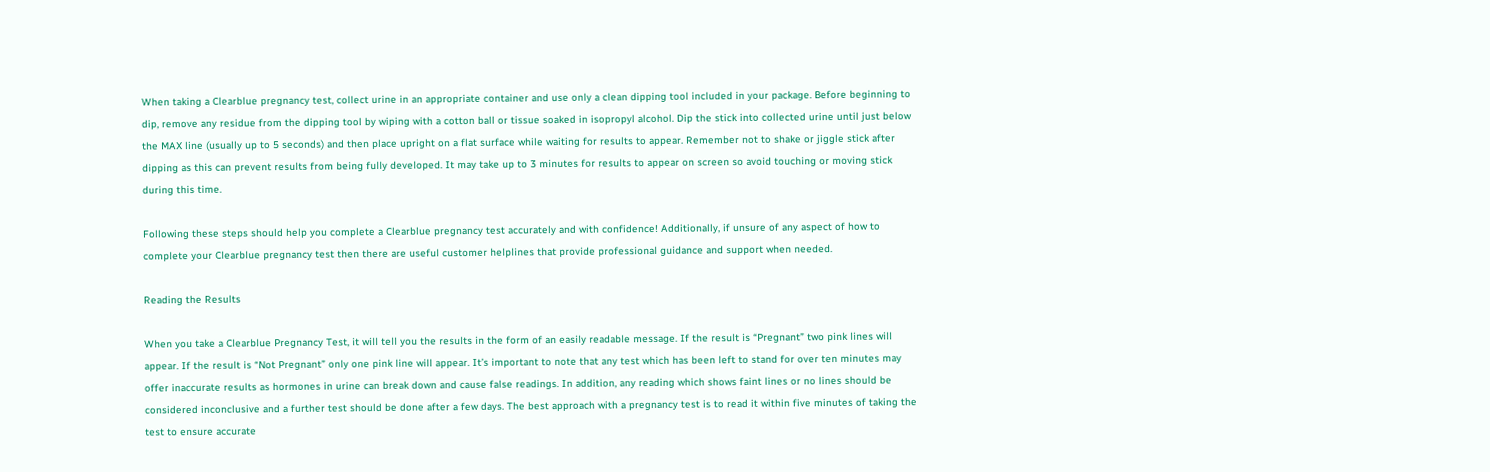When taking a Clearblue pregnancy test, collect urine in an appropriate container and use only a clean dipping tool included in your package. Before beginning to dip, remove any residue from the dipping tool by wiping with a cotton ball or tissue soaked in isopropyl alcohol. Dip the stick into collected urine until just below the MAX line (usually up to 5 seconds) and then place upright on a flat surface while waiting for results to appear. Remember not to shake or jiggle stick after dipping as this can prevent results from being fully developed. It may take up to 3 minutes for results to appear on screen so avoid touching or moving stick during this time.

Following these steps should help you complete a Clearblue pregnancy test accurately and with confidence! Additionally, if unsure of any aspect of how to complete your Clearblue pregnancy test then there are useful customer helplines that provide professional guidance and support when needed.

Reading the Results

When you take a Clearblue Pregnancy Test, it will tell you the results in the form of an easily readable message. If the result is “Pregnant” two pink lines will appear. If the result is “Not Pregnant” only one pink line will appear. It’s important to note that any test which has been left to stand for over ten minutes may offer inaccurate results as hormones in urine can break down and cause false readings. In addition, any reading which shows faint lines or no lines should be considered inconclusive and a further test should be done after a few days. The best approach with a pregnancy test is to read it within five minutes of taking the test to ensure accurate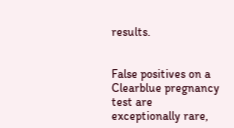results.


False positives on a Clearblue pregnancy test are exceptionally rare,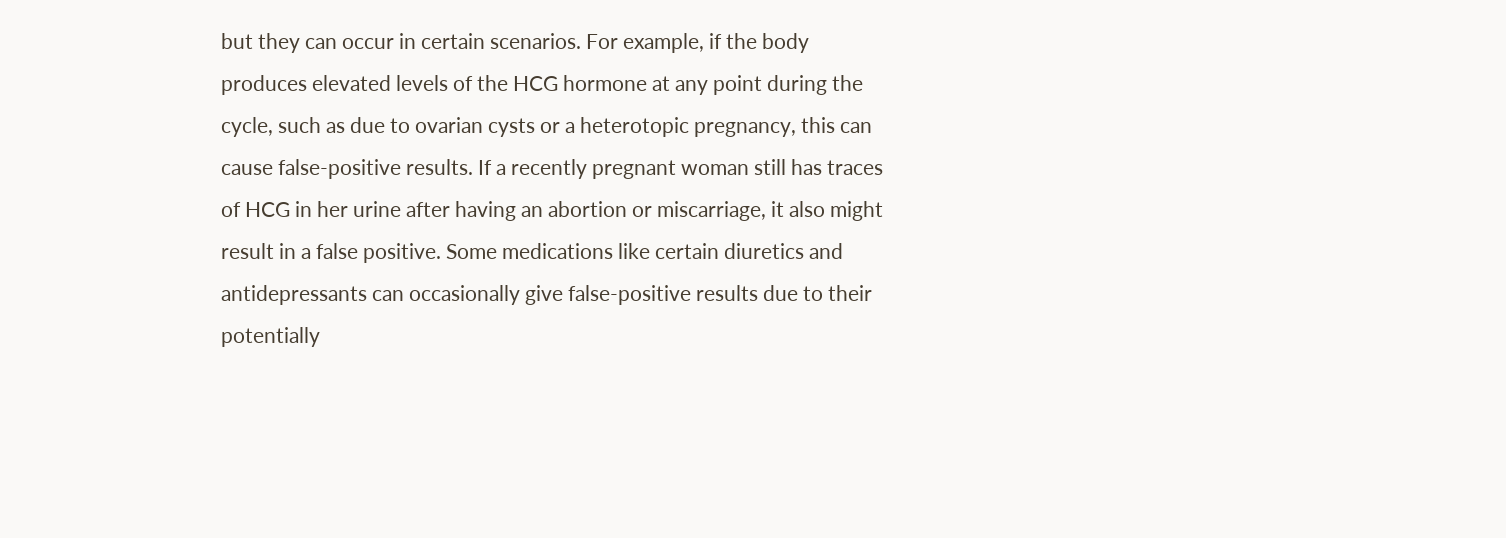but they can occur in certain scenarios. For example, if the body produces elevated levels of the HCG hormone at any point during the cycle, such as due to ovarian cysts or a heterotopic pregnancy, this can cause false-positive results. If a recently pregnant woman still has traces of HCG in her urine after having an abortion or miscarriage, it also might result in a false positive. Some medications like certain diuretics and antidepressants can occasionally give false-positive results due to their potentially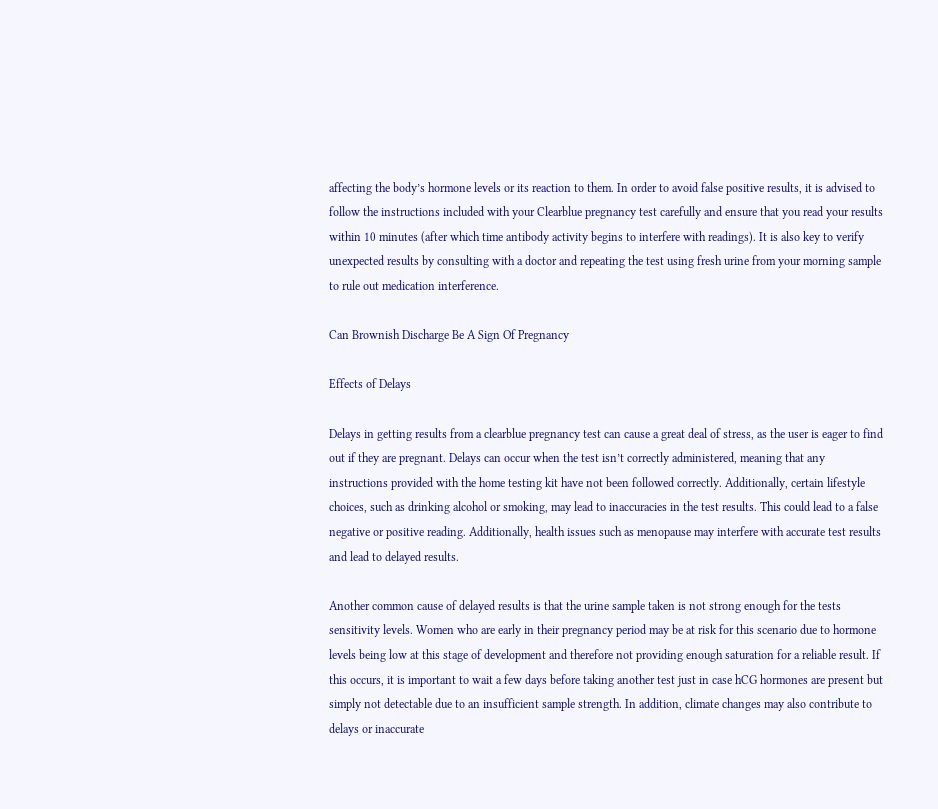affecting the body’s hormone levels or its reaction to them. In order to avoid false positive results, it is advised to follow the instructions included with your Clearblue pregnancy test carefully and ensure that you read your results within 10 minutes (after which time antibody activity begins to interfere with readings). It is also key to verify unexpected results by consulting with a doctor and repeating the test using fresh urine from your morning sample to rule out medication interference.

Can Brownish Discharge Be A Sign Of Pregnancy

Effects of Delays

Delays in getting results from a clearblue pregnancy test can cause a great deal of stress, as the user is eager to find out if they are pregnant. Delays can occur when the test isn’t correctly administered, meaning that any instructions provided with the home testing kit have not been followed correctly. Additionally, certain lifestyle choices, such as drinking alcohol or smoking, may lead to inaccuracies in the test results. This could lead to a false negative or positive reading. Additionally, health issues such as menopause may interfere with accurate test results and lead to delayed results.

Another common cause of delayed results is that the urine sample taken is not strong enough for the tests sensitivity levels. Women who are early in their pregnancy period may be at risk for this scenario due to hormone levels being low at this stage of development and therefore not providing enough saturation for a reliable result. If this occurs, it is important to wait a few days before taking another test just in case hCG hormones are present but simply not detectable due to an insufficient sample strength. In addition, climate changes may also contribute to delays or inaccurate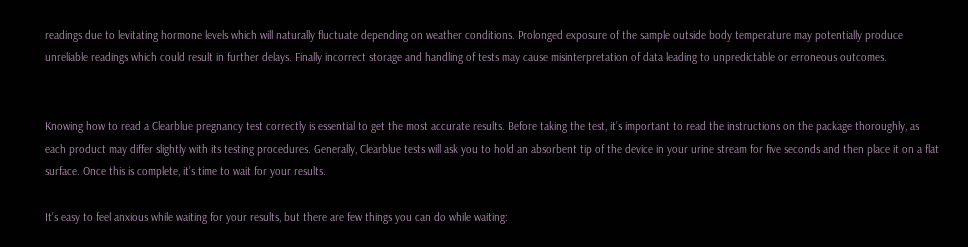readings due to levitating hormone levels which will naturally fluctuate depending on weather conditions. Prolonged exposure of the sample outside body temperature may potentially produce unreliable readings which could result in further delays. Finally incorrect storage and handling of tests may cause misinterpretation of data leading to unpredictable or erroneous outcomes.


Knowing how to read a Clearblue pregnancy test correctly is essential to get the most accurate results. Before taking the test, it’s important to read the instructions on the package thoroughly, as each product may differ slightly with its testing procedures. Generally, Clearblue tests will ask you to hold an absorbent tip of the device in your urine stream for five seconds and then place it on a flat surface. Once this is complete, it’s time to wait for your results.

It’s easy to feel anxious while waiting for your results, but there are few things you can do while waiting: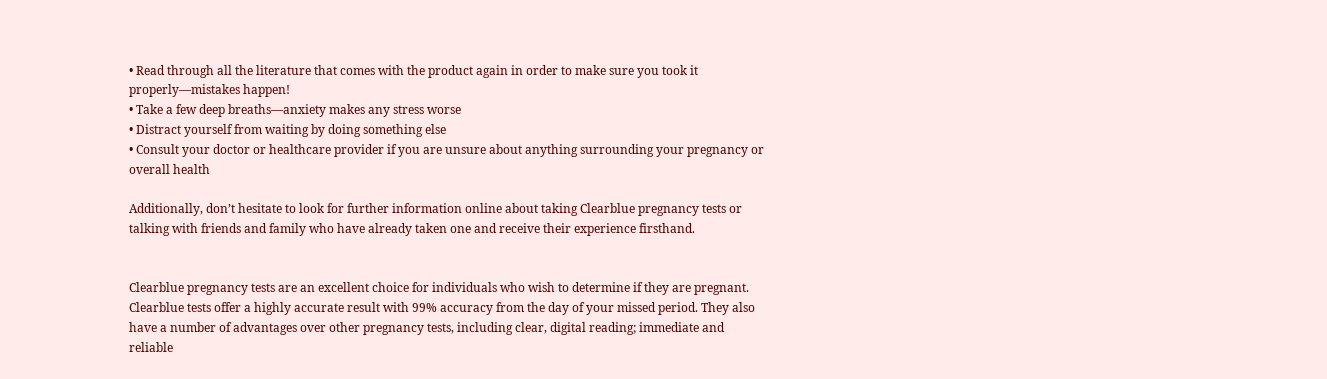• Read through all the literature that comes with the product again in order to make sure you took it properly—mistakes happen!
• Take a few deep breaths—anxiety makes any stress worse
• Distract yourself from waiting by doing something else
• Consult your doctor or healthcare provider if you are unsure about anything surrounding your pregnancy or overall health

Additionally, don’t hesitate to look for further information online about taking Clearblue pregnancy tests or talking with friends and family who have already taken one and receive their experience firsthand.


Clearblue pregnancy tests are an excellent choice for individuals who wish to determine if they are pregnant. Clearblue tests offer a highly accurate result with 99% accuracy from the day of your missed period. They also have a number of advantages over other pregnancy tests, including clear, digital reading; immediate and reliable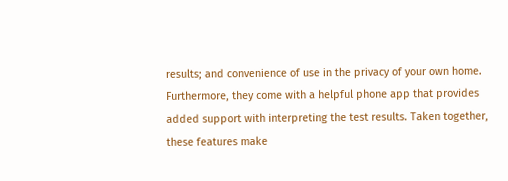results; and convenience of use in the privacy of your own home. Furthermore, they come with a helpful phone app that provides added support with interpreting the test results. Taken together, these features make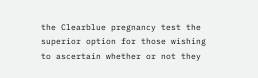the Clearblue pregnancy test the superior option for those wishing to ascertain whether or not they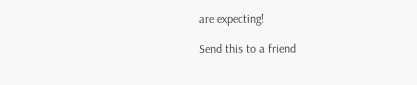are expecting!

Send this to a friend